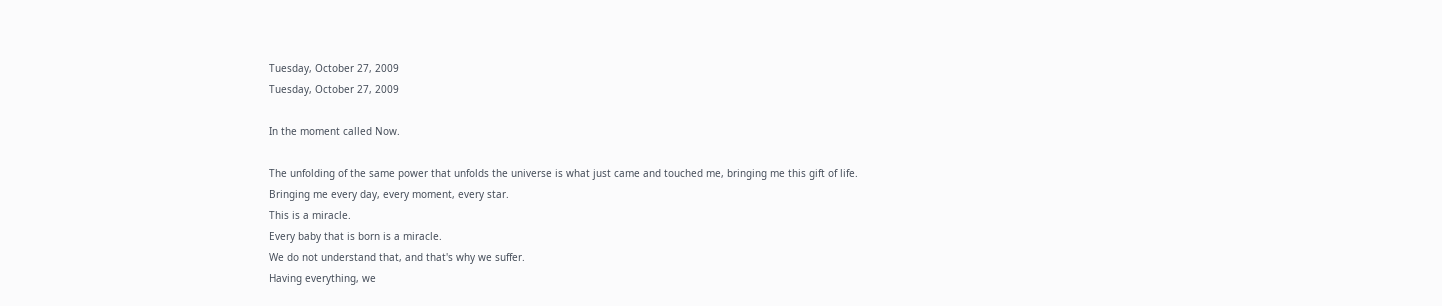Tuesday, October 27, 2009
Tuesday, October 27, 2009

In the moment called Now.

The unfolding of the same power that unfolds the universe is what just came and touched me, bringing me this gift of life.
Bringing me every day, every moment, every star.
This is a miracle.
Every baby that is born is a miracle.
We do not understand that, and that's why we suffer.
Having everything, we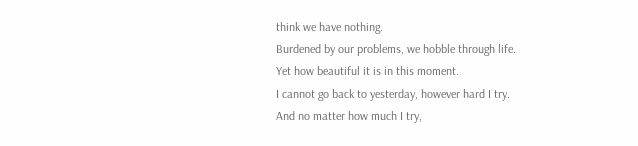think we have nothing.
Burdened by our problems, we hobble through life.
Yet how beautiful it is in this moment.
I cannot go back to yesterday, however hard I try.
And no matter how much I try,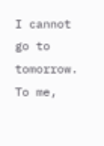I cannot go to tomorrow.
To me,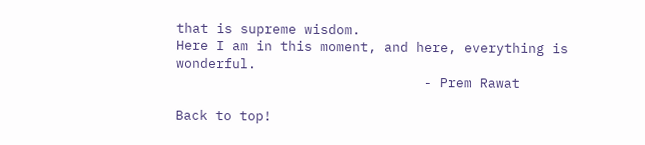that is supreme wisdom.
Here I am in this moment, and here, everything is wonderful.
                               - Prem Rawat

Back to top!